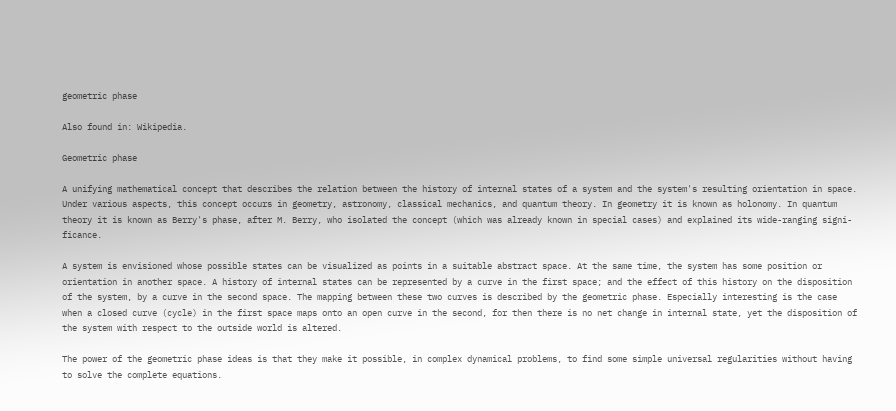geometric phase

Also found in: Wikipedia.

Geometric phase

A unifying mathematical concept that describes the relation between the history of internal states of a system and the system's resulting orientation in space. Under various aspects, this concept occurs in geometry, astronomy, classical mechanics, and quantum theory. In geometry it is known as holonomy. In quantum theory it is known as Berry's phase, after M. Berry, who isolated the concept (which was already known in special cases) and explained its wide-ranging signi-ficance.

A system is envisioned whose possible states can be visualized as points in a suitable abstract space. At the same time, the system has some position or orientation in another space. A history of internal states can be represented by a curve in the first space; and the effect of this history on the disposition of the system, by a curve in the second space. The mapping between these two curves is described by the geometric phase. Especially interesting is the case when a closed curve (cycle) in the first space maps onto an open curve in the second, for then there is no net change in internal state, yet the disposition of the system with respect to the outside world is altered.

The power of the geometric phase ideas is that they make it possible, in complex dynamical problems, to find some simple universal regularities without having to solve the complete equations.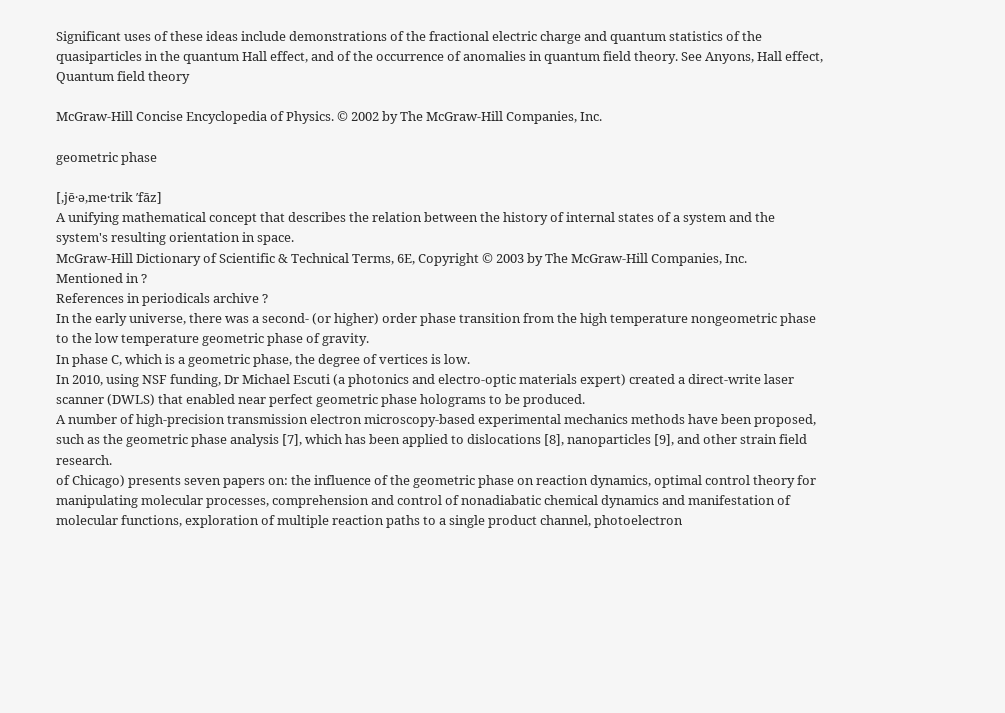Significant uses of these ideas include demonstrations of the fractional electric charge and quantum statistics of the quasiparticles in the quantum Hall effect, and of the occurrence of anomalies in quantum field theory. See Anyons, Hall effect, Quantum field theory

McGraw-Hill Concise Encyclopedia of Physics. © 2002 by The McGraw-Hill Companies, Inc.

geometric phase

[‚jē·ə‚me·trik ′fāz]
A unifying mathematical concept that describes the relation between the history of internal states of a system and the system's resulting orientation in space.
McGraw-Hill Dictionary of Scientific & Technical Terms, 6E, Copyright © 2003 by The McGraw-Hill Companies, Inc.
Mentioned in ?
References in periodicals archive ?
In the early universe, there was a second- (or higher) order phase transition from the high temperature nongeometric phase to the low temperature geometric phase of gravity.
In phase C, which is a geometric phase, the degree of vertices is low.
In 2010, using NSF funding, Dr Michael Escuti (a photonics and electro-optic materials expert) created a direct-write laser scanner (DWLS) that enabled near perfect geometric phase holograms to be produced.
A number of high-precision transmission electron microscopy-based experimental mechanics methods have been proposed, such as the geometric phase analysis [7], which has been applied to dislocations [8], nanoparticles [9], and other strain field research.
of Chicago) presents seven papers on: the influence of the geometric phase on reaction dynamics, optimal control theory for manipulating molecular processes, comprehension and control of nonadiabatic chemical dynamics and manifestation of molecular functions, exploration of multiple reaction paths to a single product channel, photoelectron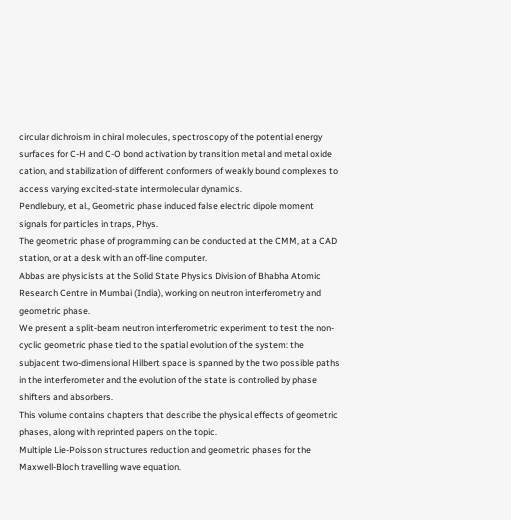circular dichroism in chiral molecules, spectroscopy of the potential energy surfaces for C-H and C-O bond activation by transition metal and metal oxide cation, and stabilization of different conformers of weakly bound complexes to access varying excited-state intermolecular dynamics.
Pendlebury, et al., Geometric phase induced false electric dipole moment signals for particles in traps, Phys.
The geometric phase of programming can be conducted at the CMM, at a CAD station, or at a desk with an off-line computer.
Abbas are physicists at the Solid State Physics Division of Bhabha Atomic Research Centre in Mumbai (India), working on neutron interferometry and geometric phase.
We present a split-beam neutron interferometric experiment to test the non-cyclic geometric phase tied to the spatial evolution of the system: the subjacent two-dimensional Hilbert space is spanned by the two possible paths in the interferometer and the evolution of the state is controlled by phase shifters and absorbers.
This volume contains chapters that describe the physical effects of geometric phases, along with reprinted papers on the topic.
Multiple Lie-Poisson structures reduction and geometric phases for the Maxwell-Bloch travelling wave equation.